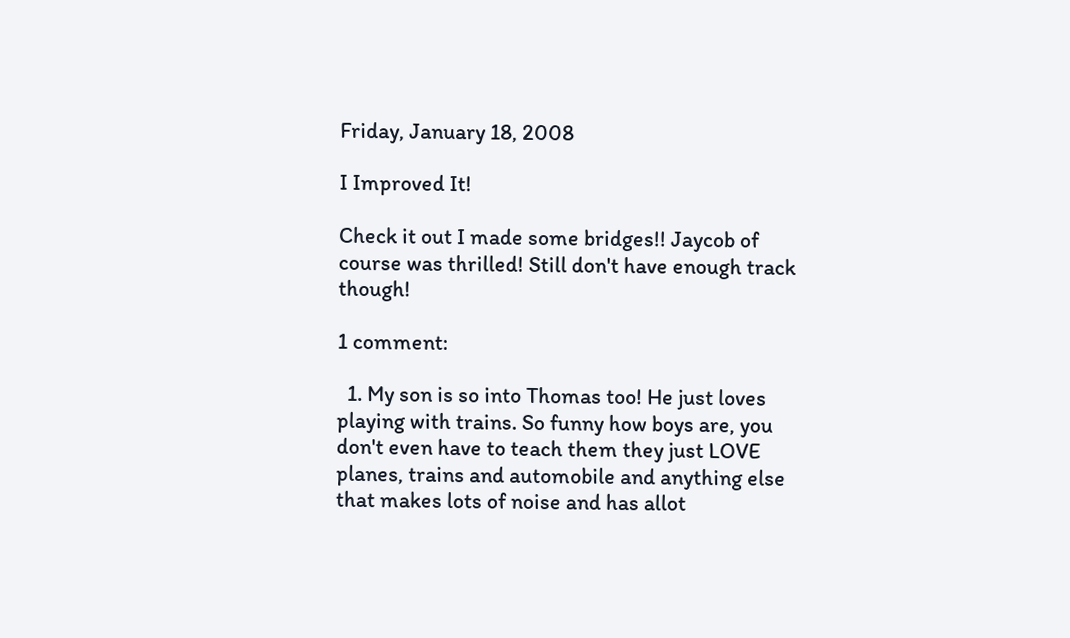Friday, January 18, 2008

I Improved It!

Check it out I made some bridges!! Jaycob of course was thrilled! Still don't have enough track though!

1 comment:

  1. My son is so into Thomas too! He just loves playing with trains. So funny how boys are, you don't even have to teach them they just LOVE planes, trains and automobile and anything else that makes lots of noise and has allot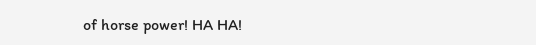of horse power! HA HA!